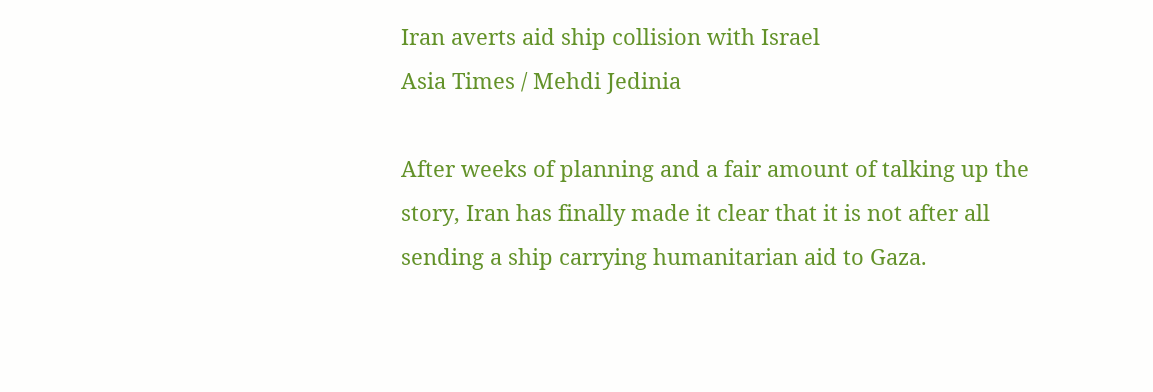Iran averts aid ship collision with Israel
Asia Times / Mehdi Jedinia

After weeks of planning and a fair amount of talking up the story, Iran has finally made it clear that it is not after all sending a ship carrying humanitarian aid to Gaza.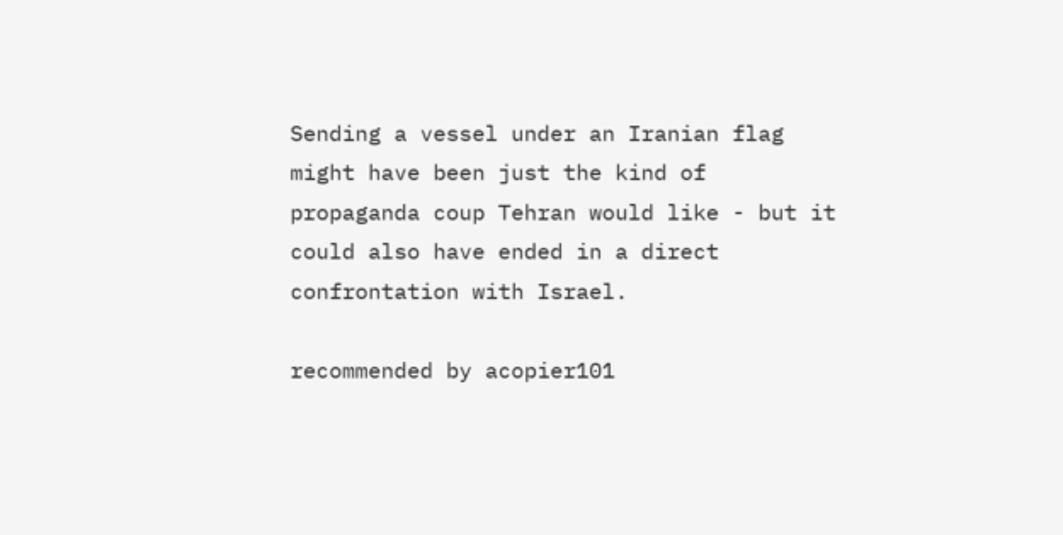Sending a vessel under an Iranian flag might have been just the kind of propaganda coup Tehran would like - but it could also have ended in a direct confrontation with Israel.

recommended by acopier101